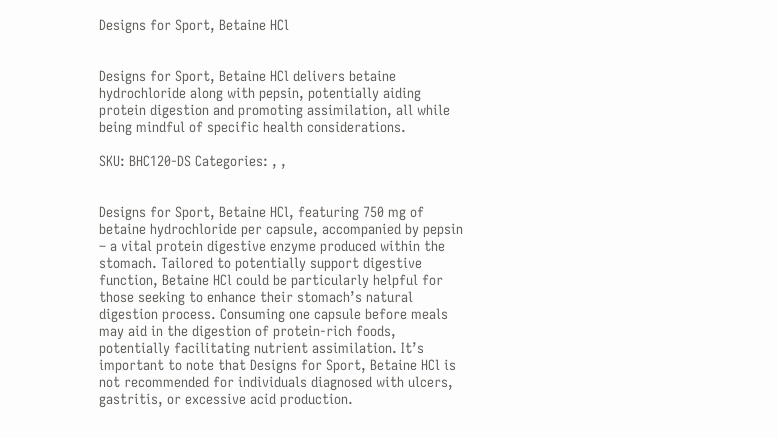Designs for Sport, Betaine HCl


Designs for Sport, Betaine HCl delivers betaine hydrochloride along with pepsin, potentially aiding protein digestion and promoting assimilation, all while being mindful of specific health considerations.

SKU: BHC120-DS Categories: , ,


Designs for Sport, Betaine HCl, featuring 750 mg of betaine hydrochloride per capsule, accompanied by pepsin – a vital protein digestive enzyme produced within the stomach. Tailored to potentially support digestive function, Betaine HCl could be particularly helpful for those seeking to enhance their stomach’s natural digestion process. Consuming one capsule before meals may aid in the digestion of protein-rich foods, potentially facilitating nutrient assimilation. It’s important to note that Designs for Sport, Betaine HCl is not recommended for individuals diagnosed with ulcers, gastritis, or excessive acid production.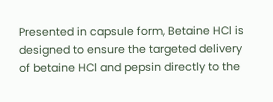Presented in capsule form, Betaine HCl is designed to ensure the targeted delivery of betaine HCl and pepsin directly to the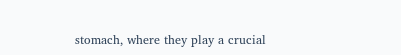stomach, where they play a crucial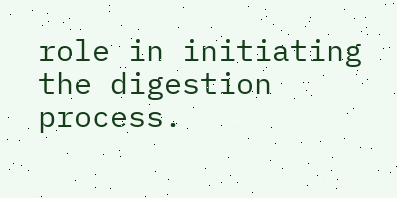role in initiating the digestion process.